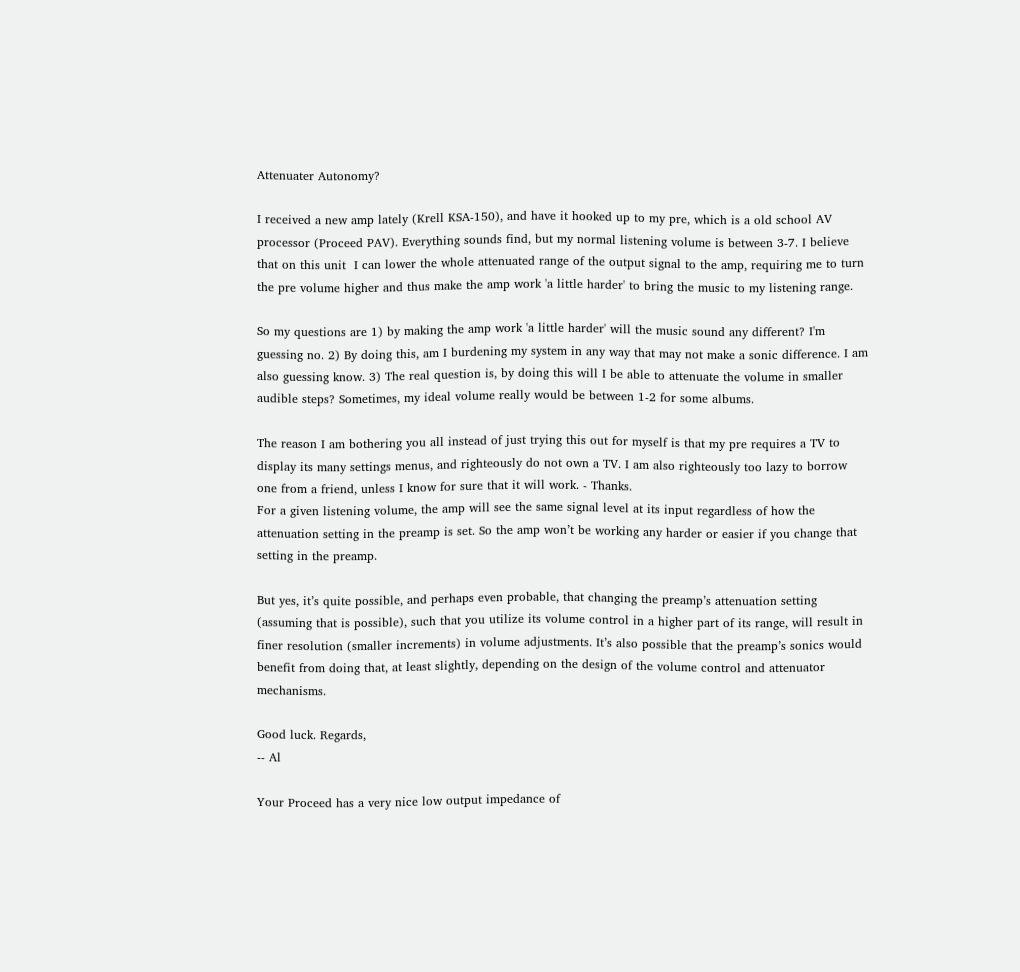Attenuater Autonomy?

I received a new amp lately (Krell KSA-150), and have it hooked up to my pre, which is a old school AV processor (Proceed PAV). Everything sounds find, but my normal listening volume is between 3-7. I believe that on this unit  I can lower the whole attenuated range of the output signal to the amp, requiring me to turn the pre volume higher and thus make the amp work 'a little harder' to bring the music to my listening range.

So my questions are 1) by making the amp work 'a little harder' will the music sound any different? I'm guessing no. 2) By doing this, am I burdening my system in any way that may not make a sonic difference. I am also guessing know. 3) The real question is, by doing this will I be able to attenuate the volume in smaller audible steps? Sometimes, my ideal volume really would be between 1-2 for some albums.

The reason I am bothering you all instead of just trying this out for myself is that my pre requires a TV to display its many settings menus, and righteously do not own a TV. I am also righteously too lazy to borrow one from a friend, unless I know for sure that it will work. - Thanks.
For a given listening volume, the amp will see the same signal level at its input regardless of how the attenuation setting in the preamp is set. So the amp won’t be working any harder or easier if you change that setting in the preamp.

But yes, it’s quite possible, and perhaps even probable, that changing the preamp’s attenuation setting (assuming that is possible), such that you utilize its volume control in a higher part of its range, will result in finer resolution (smaller increments) in volume adjustments. It’s also possible that the preamp’s sonics would benefit from doing that, at least slightly, depending on the design of the volume control and attenuator mechanisms.

Good luck. Regards,
-- Al

Your Proceed has a very nice low output impedance of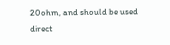20ohm, and should be used direct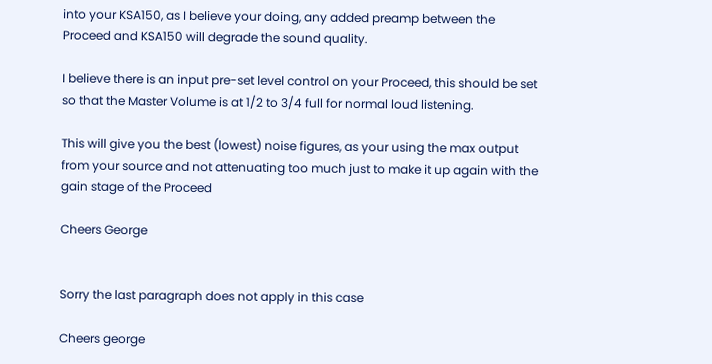into your KSA150, as I believe your doing, any added preamp between the Proceed and KSA150 will degrade the sound quality.

I believe there is an input pre-set level control on your Proceed, this should be set so that the Master Volume is at 1/2 to 3/4 full for normal loud listening.

This will give you the best (lowest) noise figures, as your using the max output from your source and not attenuating too much just to make it up again with the gain stage of the Proceed

Cheers George


Sorry the last paragraph does not apply in this case

Cheers george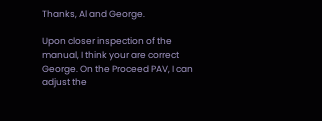Thanks, Al and George.

Upon closer inspection of the manual, I think your are correct George. On the Proceed PAV, I can adjust the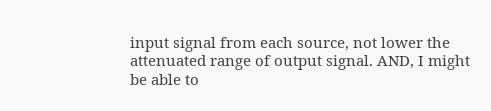input signal from each source, not lower the attenuated range of output signal. AND, I might be able to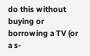do this without buying or borrowing a TV (or a s-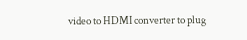video to HDMI converter to plug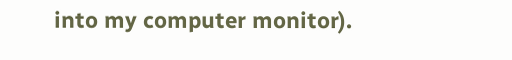into my computer monitor).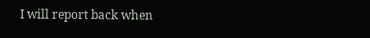I will report back when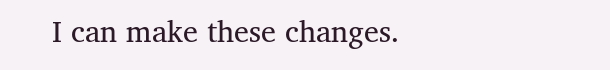I can make these changes.